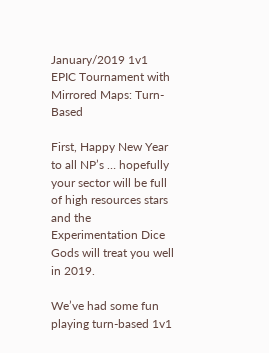January/2019 1v1 EPIC Tournament with Mirrored Maps: Turn-Based

First, Happy New Year to all NP’s … hopefully your sector will be full of high resources stars and the Experimentation Dice Gods will treat you well in 2019.

We’ve had some fun playing turn-based 1v1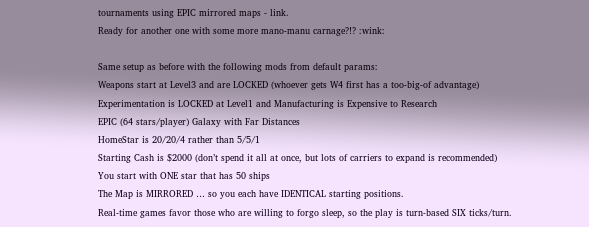tournaments using EPIC mirrored maps - link.
Ready for another one with some more mano-manu carnage?!? :wink:

Same setup as before with the following mods from default params:
Weapons start at Level3 and are LOCKED (whoever gets W4 first has a too-big-of advantage)
Experimentation is LOCKED at Level1 and Manufacturing is Expensive to Research
EPIC (64 stars/player) Galaxy with Far Distances
HomeStar is 20/20/4 rather than 5/5/1
Starting Cash is $2000 (don’t spend it all at once, but lots of carriers to expand is recommended)
You start with ONE star that has 50 ships
The Map is MIRRORED … so you each have IDENTICAL starting positions.
Real-time games favor those who are willing to forgo sleep, so the play is turn-based SIX ticks/turn.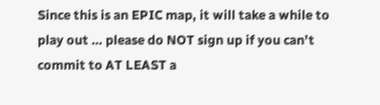Since this is an EPIC map, it will take a while to play out … please do NOT sign up if you can’t commit to AT LEAST a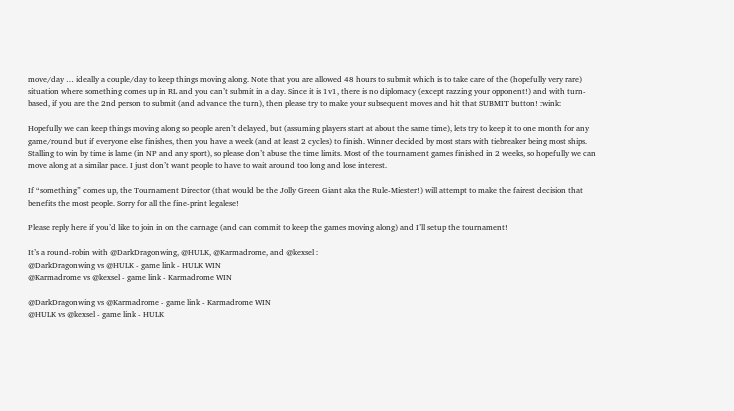move/day … ideally a couple/day to keep things moving along. Note that you are allowed 48 hours to submit which is to take care of the (hopefully very rare) situation where something comes up in RL and you can’t submit in a day. Since it is 1v1, there is no diplomacy (except razzing your opponent!) and with turn-based, if you are the 2nd person to submit (and advance the turn), then please try to make your subsequent moves and hit that SUBMIT button! :wink:

Hopefully we can keep things moving along so people aren’t delayed, but (assuming players start at about the same time), lets try to keep it to one month for any game/round but if everyone else finishes, then you have a week (and at least 2 cycles) to finish. Winner decided by most stars with tiebreaker being most ships. Stalling to win by time is lame (in NP and any sport), so please don’t abuse the time limits. Most of the tournament games finished in 2 weeks, so hopefully we can move along at a similar pace. I just don’t want people to have to wait around too long and lose interest.

If “something” comes up, the Tournament Director (that would be the Jolly Green Giant aka the Rule-Miester!) will attempt to make the fairest decision that benefits the most people. Sorry for all the fine-print legalese!

Please reply here if you’d like to join in on the carnage (and can commit to keep the games moving along) and I’ll setup the tournament!

It’s a round-robin with @DarkDragonwing, @HULK, @Karmadrome, and @kexsel :
@DarkDragonwing vs @HULK - game link - HULK WIN
@Karmadrome vs @kexsel - game link - Karmadrome WIN

@DarkDragonwing vs @Karmadrome - game link - Karmadrome WIN
@HULK vs @kexsel - game link - HULK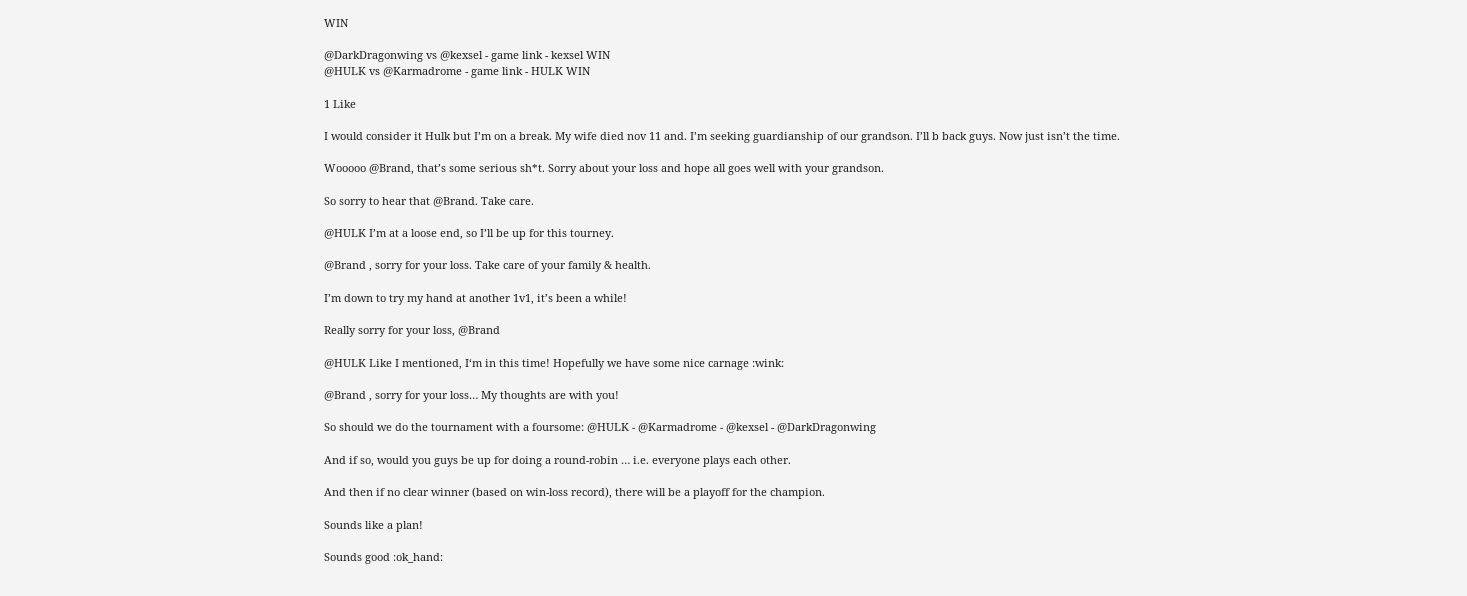WIN

@DarkDragonwing vs @kexsel - game link - kexsel WIN
@HULK vs @Karmadrome - game link - HULK WIN

1 Like

I would consider it Hulk but I’m on a break. My wife died nov 11 and. I’m seeking guardianship of our grandson. I’ll b back guys. Now just isn’t the time.

Wooooo @Brand, that’s some serious sh*t. Sorry about your loss and hope all goes well with your grandson.

So sorry to hear that @Brand. Take care.

@HULK I’m at a loose end, so I’ll be up for this tourney.

@Brand , sorry for your loss. Take care of your family & health.

I’m down to try my hand at another 1v1, it’s been a while!

Really sorry for your loss, @Brand

@HULK Like I mentioned, I‘m in this time! Hopefully we have some nice carnage :wink:

@Brand , sorry for your loss… My thoughts are with you!

So should we do the tournament with a foursome: @HULK - @Karmadrome - @kexsel - @DarkDragonwing

And if so, would you guys be up for doing a round-robin … i.e. everyone plays each other.

And then if no clear winner (based on win-loss record), there will be a playoff for the champion.

Sounds like a plan!

Sounds good :ok_hand: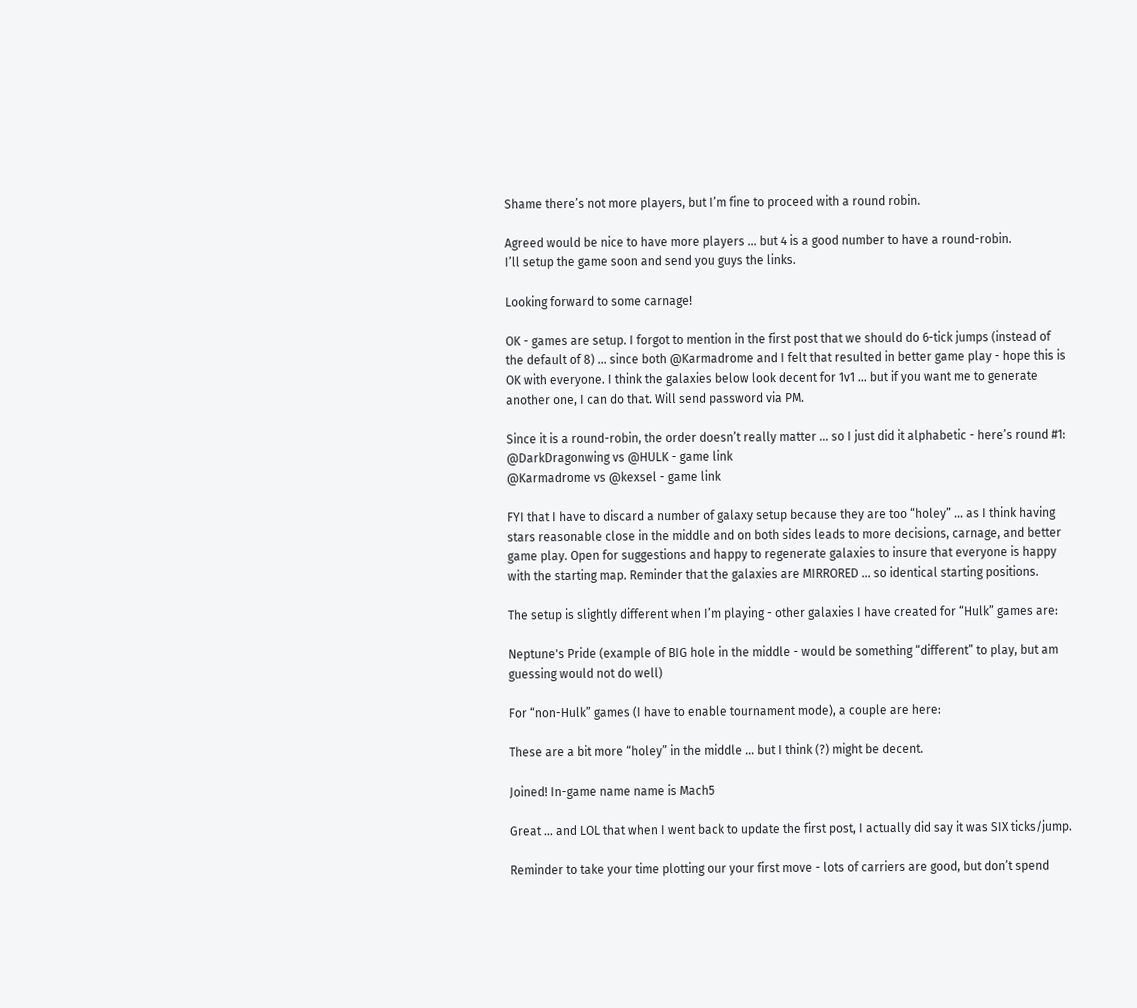Shame there’s not more players, but I’m fine to proceed with a round robin.

Agreed would be nice to have more players … but 4 is a good number to have a round-robin.
I’ll setup the game soon and send you guys the links.

Looking forward to some carnage!

OK - games are setup. I forgot to mention in the first post that we should do 6-tick jumps (instead of the default of 8) … since both @Karmadrome and I felt that resulted in better game play - hope this is OK with everyone. I think the galaxies below look decent for 1v1 … but if you want me to generate another one, I can do that. Will send password via PM.

Since it is a round-robin, the order doesn’t really matter … so I just did it alphabetic - here’s round #1:
@DarkDragonwing vs @HULK - game link
@Karmadrome vs @kexsel - game link

FYI that I have to discard a number of galaxy setup because they are too “holey” … as I think having stars reasonable close in the middle and on both sides leads to more decisions, carnage, and better game play. Open for suggestions and happy to regenerate galaxies to insure that everyone is happy with the starting map. Reminder that the galaxies are MIRRORED … so identical starting positions.

The setup is slightly different when I’m playing - other galaxies I have created for “Hulk” games are:

Neptune's Pride (example of BIG hole in the middle - would be something “different” to play, but am guessing would not do well)

For “non-Hulk” games (I have to enable tournament mode), a couple are here:

These are a bit more “holey” in the middle … but I think (?) might be decent.

Joined! In-game name name is Mach5

Great … and LOL that when I went back to update the first post, I actually did say it was SIX ticks/jump.

Reminder to take your time plotting our your first move - lots of carriers are good, but don’t spend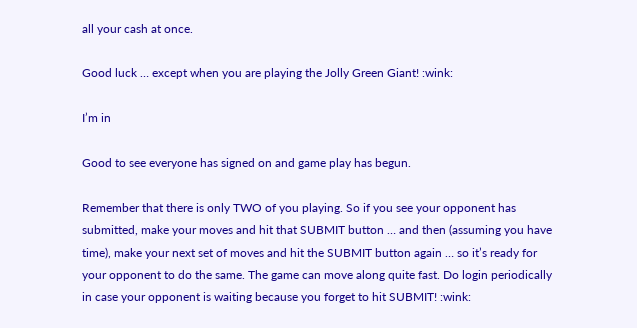all your cash at once.

Good luck … except when you are playing the Jolly Green Giant! :wink:

I’m in

Good to see everyone has signed on and game play has begun.

Remember that there is only TWO of you playing. So if you see your opponent has submitted, make your moves and hit that SUBMIT button … and then (assuming you have time), make your next set of moves and hit the SUBMIT button again … so it’s ready for your opponent to do the same. The game can move along quite fast. Do login periodically in case your opponent is waiting because you forget to hit SUBMIT! :wink: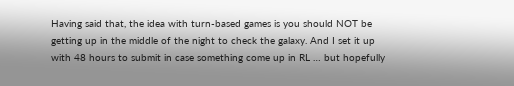Having said that, the idea with turn-based games is you should NOT be getting up in the middle of the night to check the galaxy. And I set it up with 48 hours to submit in case something come up in RL … but hopefully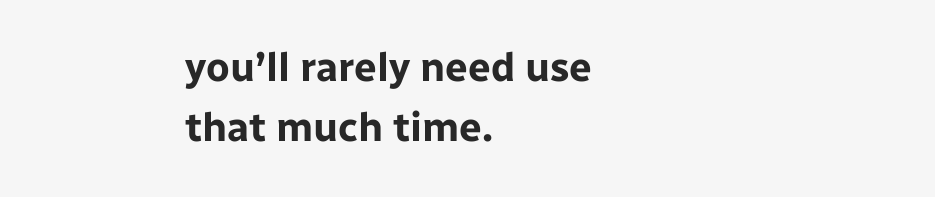you’ll rarely need use that much time.